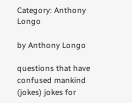Category: Anthony Longo

by Anthony Longo

questions that have confused mankind (jokes) jokes for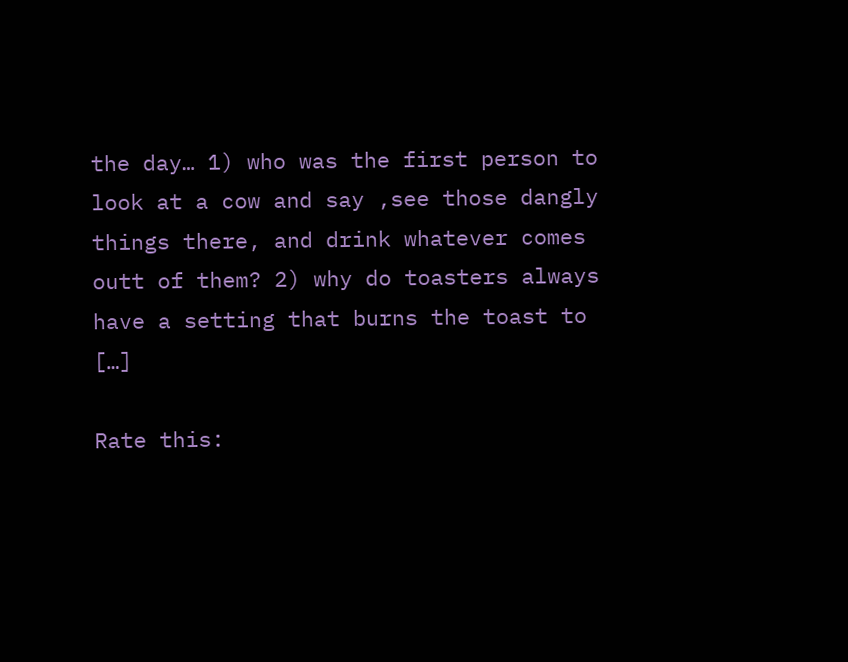the day… 1) who was the first person to look at a cow and say ,see those dangly things there, and drink whatever comes outt of them? 2) why do toasters always have a setting that burns the toast to […]

Rate this: